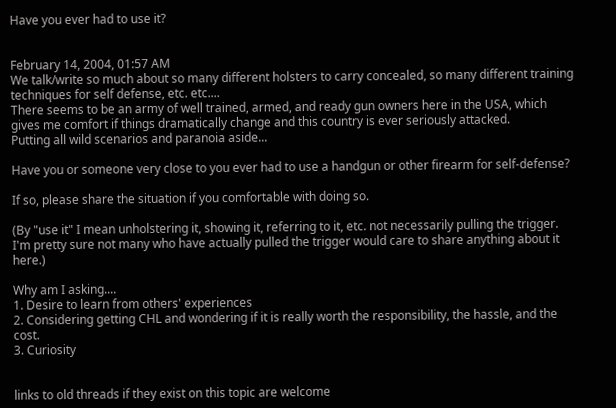Have you ever had to use it?


February 14, 2004, 01:57 AM
We talk/write so much about so many different holsters to carry concealed, so many different training techniques for self defense, etc. etc....
There seems to be an army of well trained, armed, and ready gun owners here in the USA, which gives me comfort if things dramatically change and this country is ever seriously attacked.
Putting all wild scenarios and paranoia aside...

Have you or someone very close to you ever had to use a handgun or other firearm for self-defense?

If so, please share the situation if you comfortable with doing so.

(By "use it" I mean unholstering it, showing it, referring to it, etc. not necessarily pulling the trigger. I'm pretty sure not many who have actually pulled the trigger would care to share anything about it here.)

Why am I asking....
1. Desire to learn from others' experiences
2. Considering getting CHL and wondering if it is really worth the responsibility, the hassle, and the cost.
3. Curiosity


links to old threads if they exist on this topic are welcome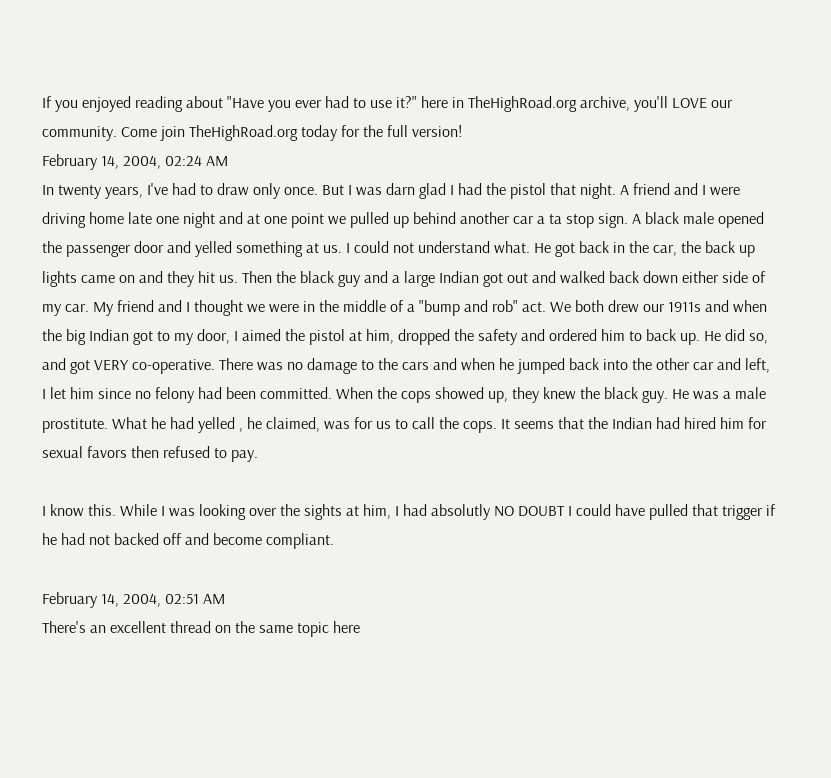If you enjoyed reading about "Have you ever had to use it?" here in TheHighRoad.org archive, you'll LOVE our community. Come join TheHighRoad.org today for the full version!
February 14, 2004, 02:24 AM
In twenty years, I've had to draw only once. But I was darn glad I had the pistol that night. A friend and I were driving home late one night and at one point we pulled up behind another car a ta stop sign. A black male opened the passenger door and yelled something at us. I could not understand what. He got back in the car, the back up lights came on and they hit us. Then the black guy and a large Indian got out and walked back down either side of my car. My friend and I thought we were in the middle of a "bump and rob" act. We both drew our 1911s and when the big Indian got to my door, I aimed the pistol at him, dropped the safety and ordered him to back up. He did so, and got VERY co-operative. There was no damage to the cars and when he jumped back into the other car and left, I let him since no felony had been committed. When the cops showed up, they knew the black guy. He was a male prostitute. What he had yelled , he claimed, was for us to call the cops. It seems that the Indian had hired him for sexual favors then refused to pay.

I know this. While I was looking over the sights at him, I had absolutly NO DOUBT I could have pulled that trigger if he had not backed off and become compliant.

February 14, 2004, 02:51 AM
There's an excellent thread on the same topic here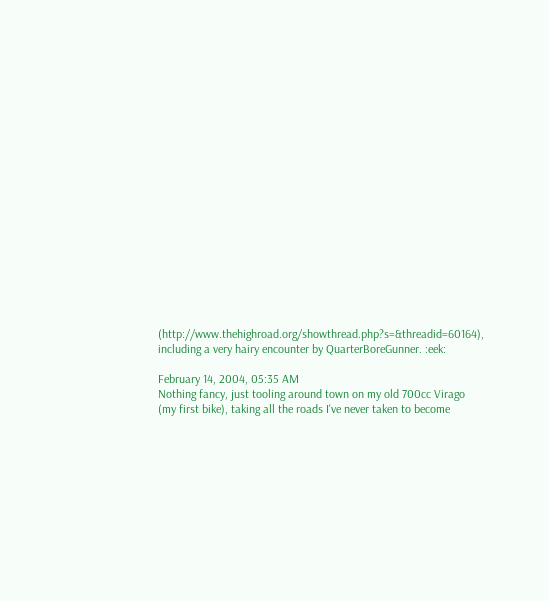(http://www.thehighroad.org/showthread.php?s=&threadid=60164), including a very hairy encounter by QuarterBoreGunner. :eek:

February 14, 2004, 05:35 AM
Nothing fancy, just tooling around town on my old 700cc Virago (my first bike), taking all the roads I've never taken to become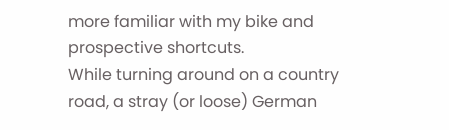more familiar with my bike and prospective shortcuts.
While turning around on a country road, a stray (or loose) German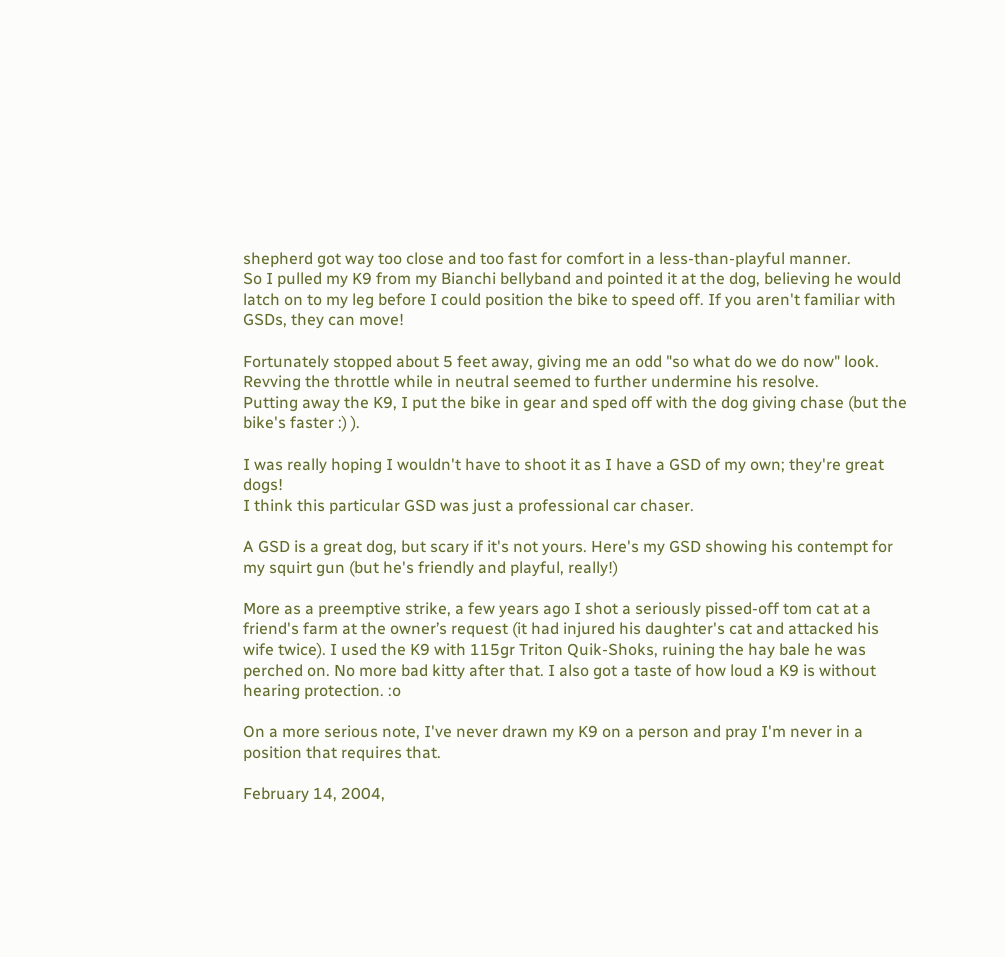shepherd got way too close and too fast for comfort in a less-than-playful manner.
So I pulled my K9 from my Bianchi bellyband and pointed it at the dog, believing he would latch on to my leg before I could position the bike to speed off. If you aren't familiar with GSDs, they can move!

Fortunately stopped about 5 feet away, giving me an odd "so what do we do now" look.
Revving the throttle while in neutral seemed to further undermine his resolve.
Putting away the K9, I put the bike in gear and sped off with the dog giving chase (but the bike's faster :) ).

I was really hoping I wouldn't have to shoot it as I have a GSD of my own; they're great dogs!
I think this particular GSD was just a professional car chaser.

A GSD is a great dog, but scary if it's not yours. Here's my GSD showing his contempt for my squirt gun (but he's friendly and playful, really!)

More as a preemptive strike, a few years ago I shot a seriously pissed-off tom cat at a friend's farm at the owner’s request (it had injured his daughter's cat and attacked his wife twice). I used the K9 with 115gr Triton Quik-Shoks, ruining the hay bale he was perched on. No more bad kitty after that. I also got a taste of how loud a K9 is without hearing protection. :o

On a more serious note, I've never drawn my K9 on a person and pray I'm never in a position that requires that.

February 14, 2004,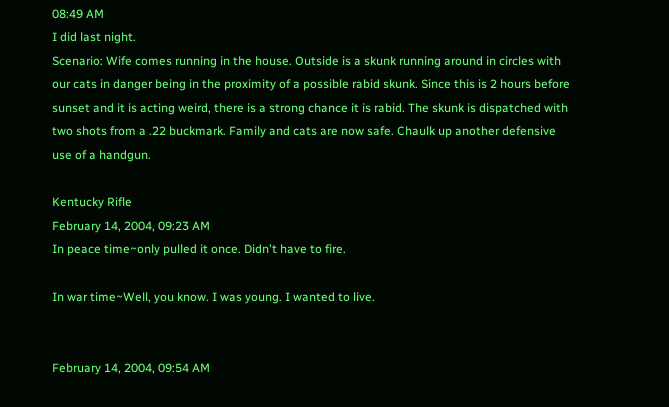08:49 AM
I did last night.
Scenario: Wife comes running in the house. Outside is a skunk running around in circles with our cats in danger being in the proximity of a possible rabid skunk. Since this is 2 hours before sunset and it is acting weird, there is a strong chance it is rabid. The skunk is dispatched with two shots from a .22 buckmark. Family and cats are now safe. Chaulk up another defensive use of a handgun.

Kentucky Rifle
February 14, 2004, 09:23 AM
In peace time~only pulled it once. Didn't have to fire.

In war time~Well, you know. I was young. I wanted to live.


February 14, 2004, 09:54 AM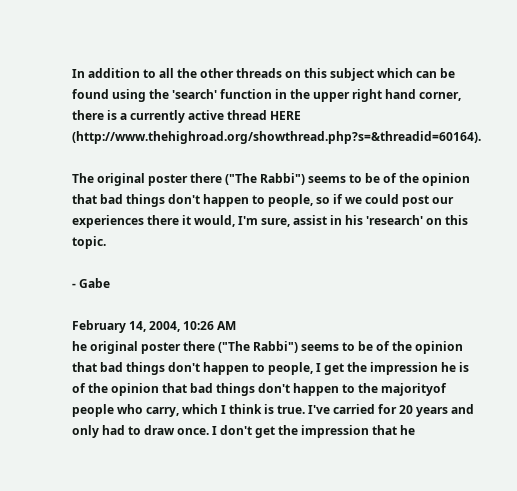In addition to all the other threads on this subject which can be found using the 'search' function in the upper right hand corner, there is a currently active thread HERE (http://www.thehighroad.org/showthread.php?s=&threadid=60164).

The original poster there ("The Rabbi") seems to be of the opinion that bad things don't happen to people, so if we could post our experiences there it would, I'm sure, assist in his 'research' on this topic.

- Gabe

February 14, 2004, 10:26 AM
he original poster there ("The Rabbi") seems to be of the opinion that bad things don't happen to people, I get the impression he is of the opinion that bad things don't happen to the majorityof people who carry, which I think is true. I've carried for 20 years and only had to draw once. I don't get the impression that he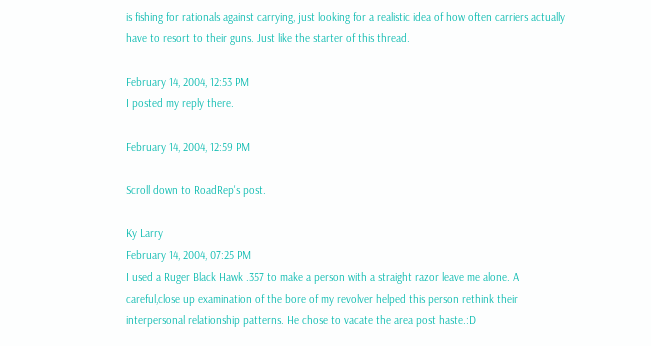is fishing for rationals against carrying, just looking for a realistic idea of how often carriers actually have to resort to their guns. Just like the starter of this thread.

February 14, 2004, 12:53 PM
I posted my reply there.

February 14, 2004, 12:59 PM

Scroll down to RoadRep's post.

Ky Larry
February 14, 2004, 07:25 PM
I used a Ruger Black Hawk .357 to make a person with a straight razor leave me alone. A careful,close up examination of the bore of my revolver helped this person rethink their interpersonal relationship patterns. He chose to vacate the area post haste.:D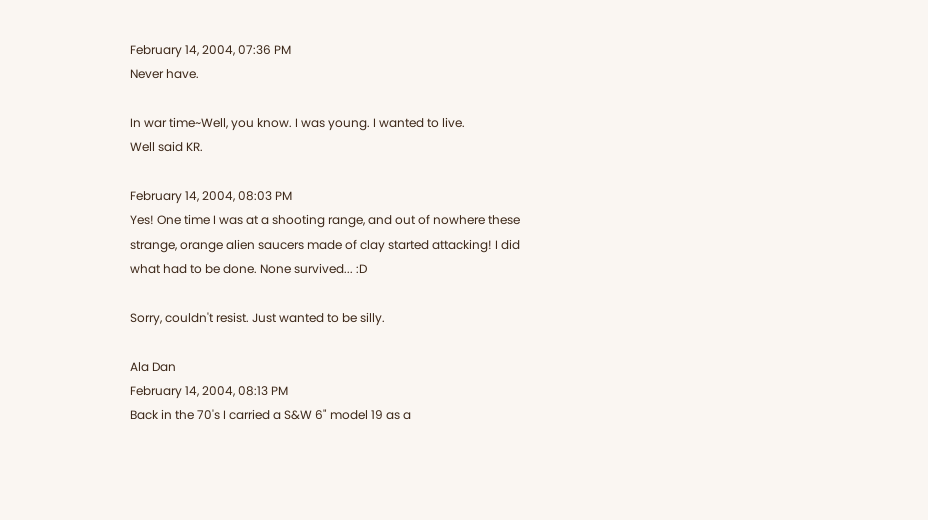February 14, 2004, 07:36 PM
Never have.

In war time~Well, you know. I was young. I wanted to live.
Well said KR.

February 14, 2004, 08:03 PM
Yes! One time I was at a shooting range, and out of nowhere these strange, orange alien saucers made of clay started attacking! I did what had to be done. None survived... :D

Sorry, couldn't resist. Just wanted to be silly.

Ala Dan
February 14, 2004, 08:13 PM
Back in the 70's I carried a S&W 6" model 19 as a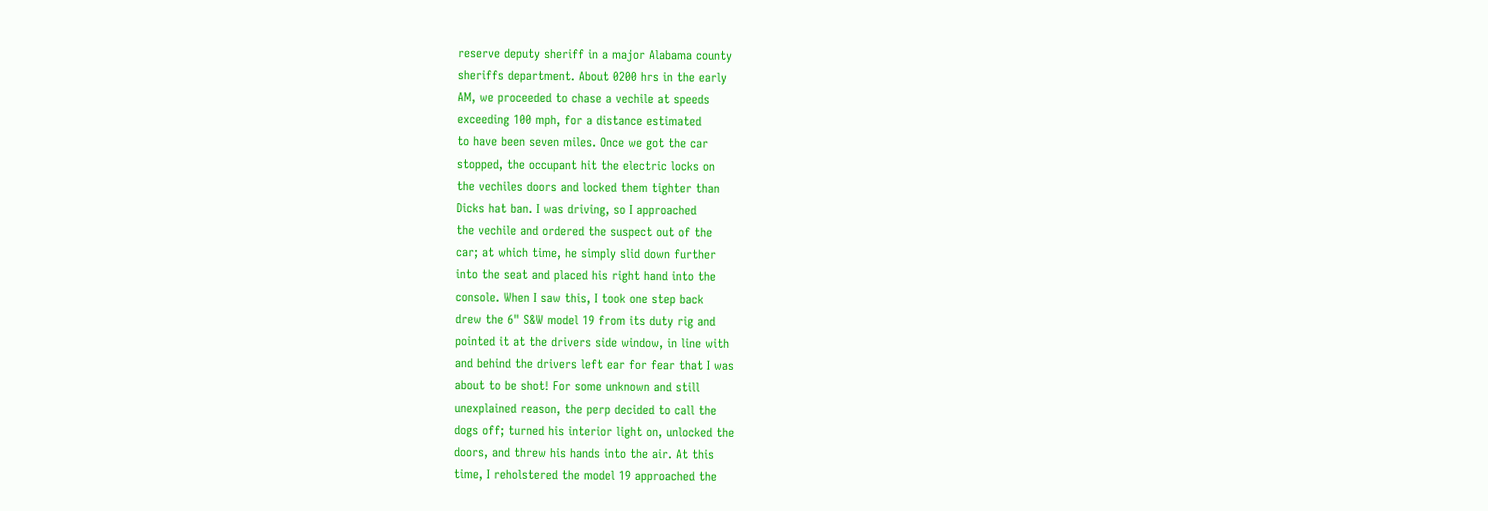reserve deputy sheriff in a major Alabama county
sheriffs department. About 0200 hrs in the early
AM, we proceeded to chase a vechile at speeds
exceeding 100 mph, for a distance estimated
to have been seven miles. Once we got the car
stopped, the occupant hit the electric locks on
the vechiles doors and locked them tighter than
Dicks hat ban. I was driving, so I approached
the vechile and ordered the suspect out of the
car; at which time, he simply slid down further
into the seat and placed his right hand into the
console. When I saw this, I took one step back
drew the 6" S&W model 19 from its duty rig and
pointed it at the drivers side window, in line with
and behind the drivers left ear for fear that I was
about to be shot! For some unknown and still
unexplained reason, the perp decided to call the
dogs off; turned his interior light on, unlocked the
doors, and threw his hands into the air. At this
time, I reholstered the model 19 approached the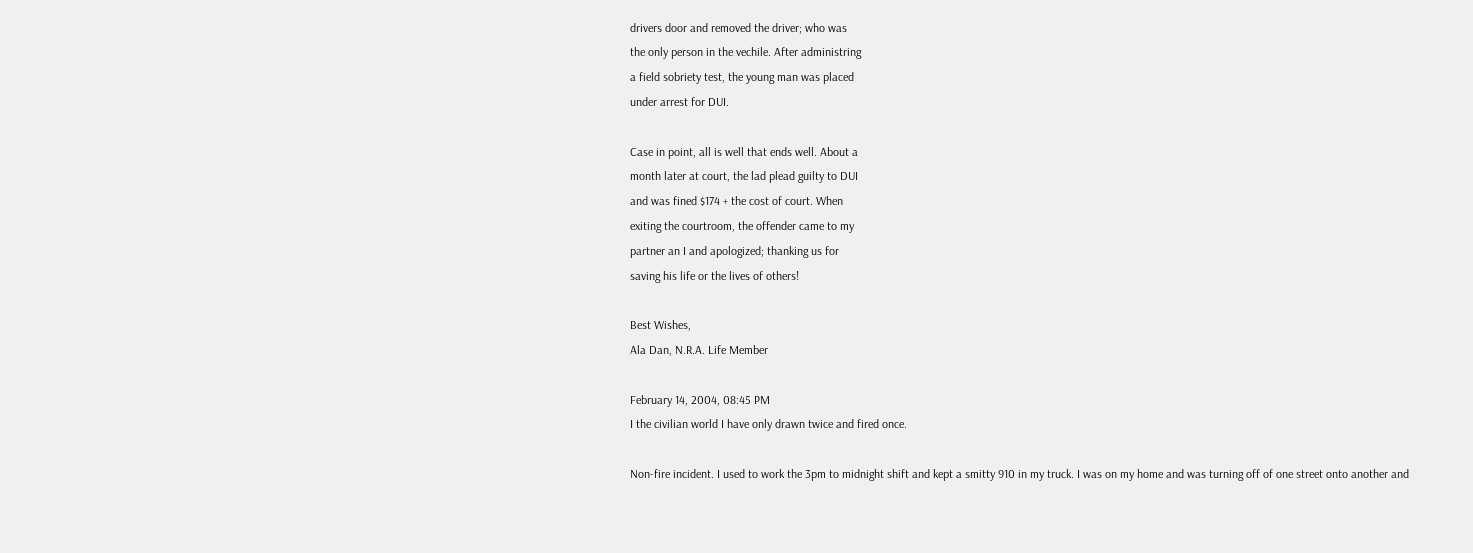drivers door and removed the driver; who was
the only person in the vechile. After administring
a field sobriety test, the young man was placed
under arrest for DUI.

Case in point, all is well that ends well. About a
month later at court, the lad plead guilty to DUI
and was fined $174 + the cost of court. When
exiting the courtroom, the offender came to my
partner an I and apologized; thanking us for
saving his life or the lives of others!

Best Wishes,
Ala Dan, N.R.A. Life Member

February 14, 2004, 08:45 PM
I the civilian world I have only drawn twice and fired once.

Non-fire incident. I used to work the 3pm to midnight shift and kept a smitty 910 in my truck. I was on my home and was turning off of one street onto another and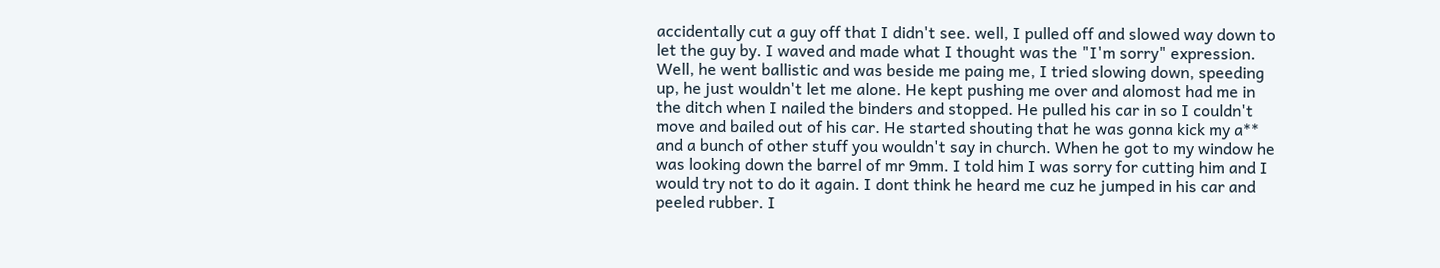accidentally cut a guy off that I didn't see. well, I pulled off and slowed way down to let the guy by. I waved and made what I thought was the "I'm sorry" expression. Well, he went ballistic and was beside me paing me, I tried slowing down, speeding up, he just wouldn't let me alone. He kept pushing me over and alomost had me in the ditch when I nailed the binders and stopped. He pulled his car in so I couldn't move and bailed out of his car. He started shouting that he was gonna kick my a** and a bunch of other stuff you wouldn't say in church. When he got to my window he was looking down the barrel of mr 9mm. I told him I was sorry for cutting him and I would try not to do it again. I dont think he heard me cuz he jumped in his car and peeled rubber. I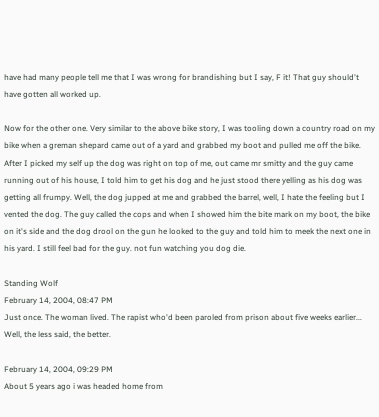have had many people tell me that I was wrong for brandishing but I say, F it! That guy should't have gotten all worked up.

Now for the other one. Very similar to the above bike story, I was tooling down a country road on my bike when a greman shepard came out of a yard and grabbed my boot and pulled me off the bike. After I picked my self up the dog was right on top of me, out came mr smitty and the guy came running out of his house, I told him to get his dog and he just stood there yelling as his dog was getting all frumpy. Well, the dog jupped at me and grabbed the barrel, well, I hate the feeling but I vented the dog. The guy called the cops and when I showed him the bite mark on my boot, the bike on it's side and the dog drool on the gun he looked to the guy and told him to meek the next one in his yard. I still feel bad for the guy. not fun watching you dog die.

Standing Wolf
February 14, 2004, 08:47 PM
Just once. The woman lived. The rapist who'd been paroled from prison about five weeks earlier... Well, the less said, the better.

February 14, 2004, 09:29 PM
About 5 years ago i was headed home from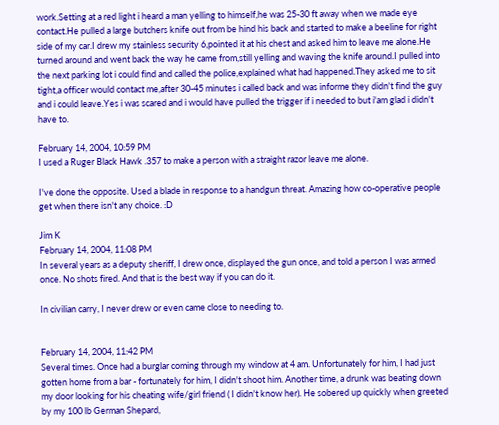work.Setting at a red light i heard a man yelling to himself,he was 25-30 ft away when we made eye contact.He pulled a large butchers knife out from be hind his back and started to make a beeline for right side of my car.I drew my stainless security 6,pointed it at his chest and asked him to leave me alone.He turned around and went back the way he came from,still yelling and waving the knife around.I pulled into the next parking lot i could find and called the police,explained what had happened.They asked me to sit tight,a officer would contact me,after 30-45 minutes i called back and was informe they didn't find the guy and i could leave.Yes i was scared and i would have pulled the trigger if i needed to but i'am glad i didn't have to.

February 14, 2004, 10:59 PM
I used a Ruger Black Hawk .357 to make a person with a straight razor leave me alone.

I've done the opposite. Used a blade in response to a handgun threat. Amazing how co-operative people get when there isn't any choice. :D

Jim K
February 14, 2004, 11:08 PM
In several years as a deputy sheriff, I drew once, displayed the gun once, and told a person I was armed once. No shots fired. And that is the best way if you can do it.

In civilian carry, I never drew or even came close to needing to.


February 14, 2004, 11:42 PM
Several times. Once had a burglar coming through my window at 4 am. Unfortunately for him, I had just gotten home from a bar - fortunately for him, I didn't shoot him. Another time, a drunk was beating down my door looking for his cheating wife/girl friend ( I didn't know her). He sobered up quickly when greeted by my 100 lb German Shepard,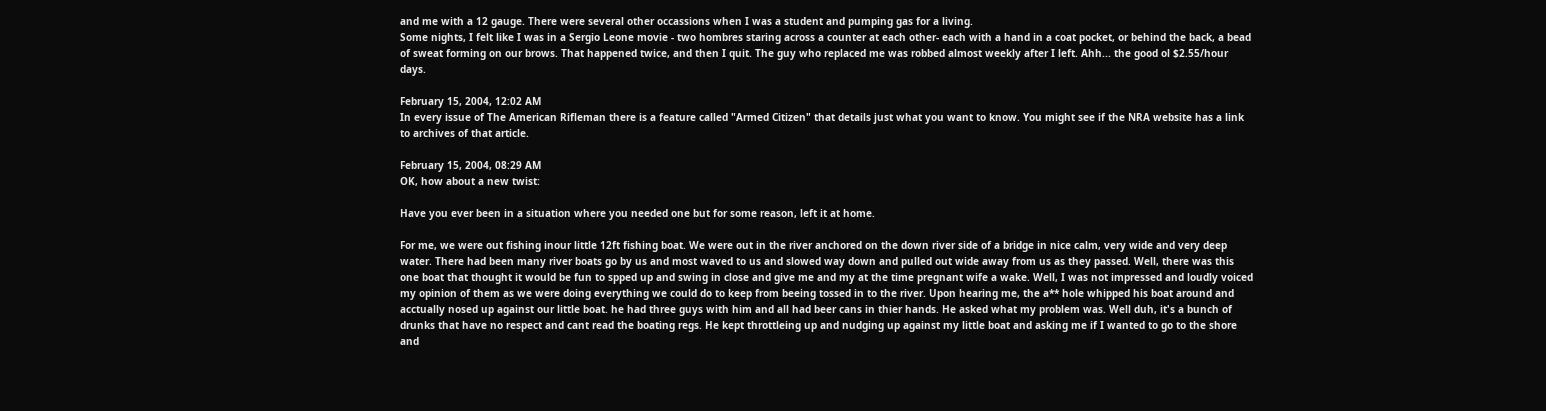and me with a 12 gauge. There were several other occassions when I was a student and pumping gas for a living.
Some nights, I felt like I was in a Sergio Leone movie - two hombres staring across a counter at each other- each with a hand in a coat pocket, or behind the back, a bead of sweat forming on our brows. That happened twice, and then I quit. The guy who replaced me was robbed almost weekly after I left. Ahh... the good ol $2.55/hour days.

February 15, 2004, 12:02 AM
In every issue of The American Rifleman there is a feature called "Armed Citizen" that details just what you want to know. You might see if the NRA website has a link to archives of that article.

February 15, 2004, 08:29 AM
OK, how about a new twist:

Have you ever been in a situation where you needed one but for some reason, left it at home.

For me, we were out fishing inour little 12ft fishing boat. We were out in the river anchored on the down river side of a bridge in nice calm, very wide and very deep water. There had been many river boats go by us and most waved to us and slowed way down and pulled out wide away from us as they passed. Well, there was this one boat that thought it would be fun to spped up and swing in close and give me and my at the time pregnant wife a wake. Well, I was not impressed and loudly voiced my opinion of them as we were doing everything we could do to keep from beeing tossed in to the river. Upon hearing me, the a** hole whipped his boat around and acctually nosed up against our little boat. he had three guys with him and all had beer cans in thier hands. He asked what my problem was. Well duh, it's a bunch of drunks that have no respect and cant read the boating regs. He kept throttleing up and nudging up against my little boat and asking me if I wanted to go to the shore and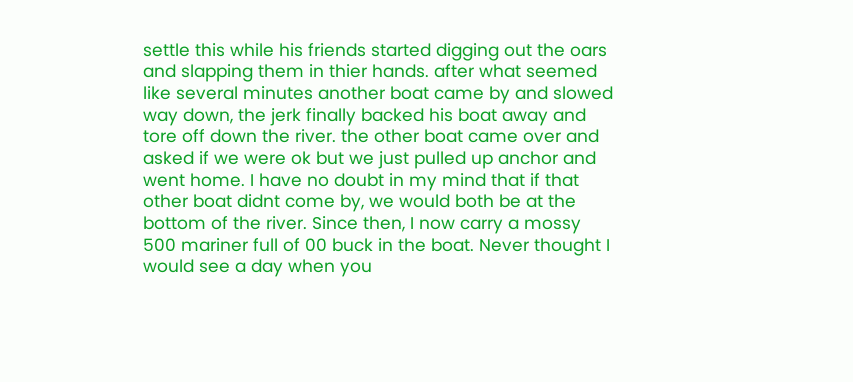settle this while his friends started digging out the oars and slapping them in thier hands. after what seemed like several minutes another boat came by and slowed way down, the jerk finally backed his boat away and tore off down the river. the other boat came over and asked if we were ok but we just pulled up anchor and went home. I have no doubt in my mind that if that other boat didnt come by, we would both be at the bottom of the river. Since then, I now carry a mossy 500 mariner full of 00 buck in the boat. Never thought I would see a day when you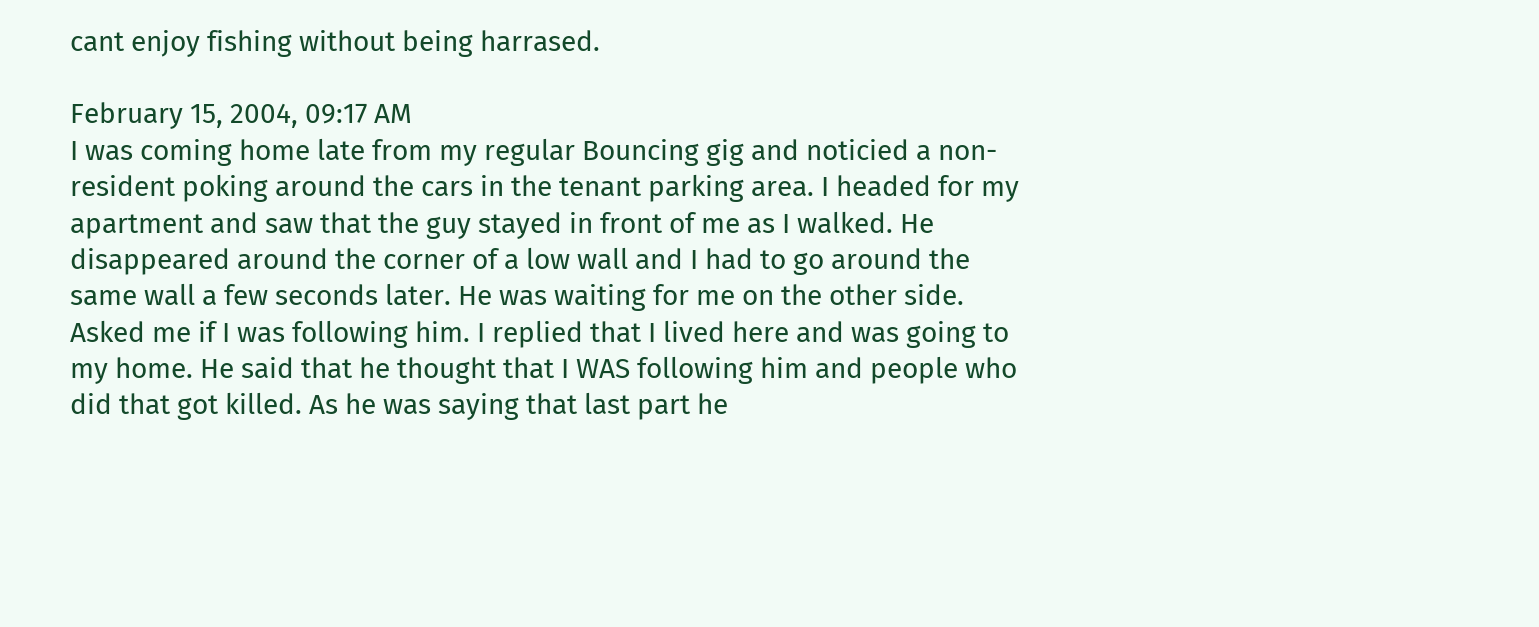cant enjoy fishing without being harrased.

February 15, 2004, 09:17 AM
I was coming home late from my regular Bouncing gig and noticied a non-resident poking around the cars in the tenant parking area. I headed for my apartment and saw that the guy stayed in front of me as I walked. He disappeared around the corner of a low wall and I had to go around the same wall a few seconds later. He was waiting for me on the other side. Asked me if I was following him. I replied that I lived here and was going to my home. He said that he thought that I WAS following him and people who did that got killed. As he was saying that last part he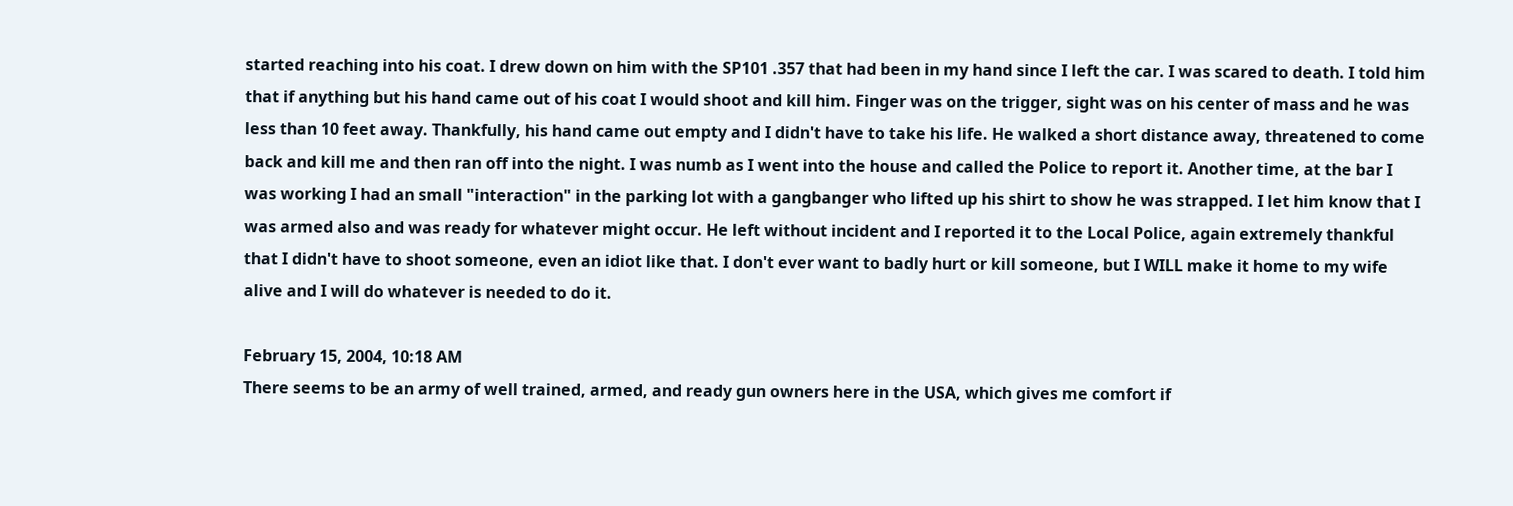started reaching into his coat. I drew down on him with the SP101 .357 that had been in my hand since I left the car. I was scared to death. I told him that if anything but his hand came out of his coat I would shoot and kill him. Finger was on the trigger, sight was on his center of mass and he was less than 10 feet away. Thankfully, his hand came out empty and I didn't have to take his life. He walked a short distance away, threatened to come back and kill me and then ran off into the night. I was numb as I went into the house and called the Police to report it. Another time, at the bar I was working I had an small "interaction" in the parking lot with a gangbanger who lifted up his shirt to show he was strapped. I let him know that I was armed also and was ready for whatever might occur. He left without incident and I reported it to the Local Police, again extremely thankful that I didn't have to shoot someone, even an idiot like that. I don't ever want to badly hurt or kill someone, but I WILL make it home to my wife alive and I will do whatever is needed to do it.

February 15, 2004, 10:18 AM
There seems to be an army of well trained, armed, and ready gun owners here in the USA, which gives me comfort if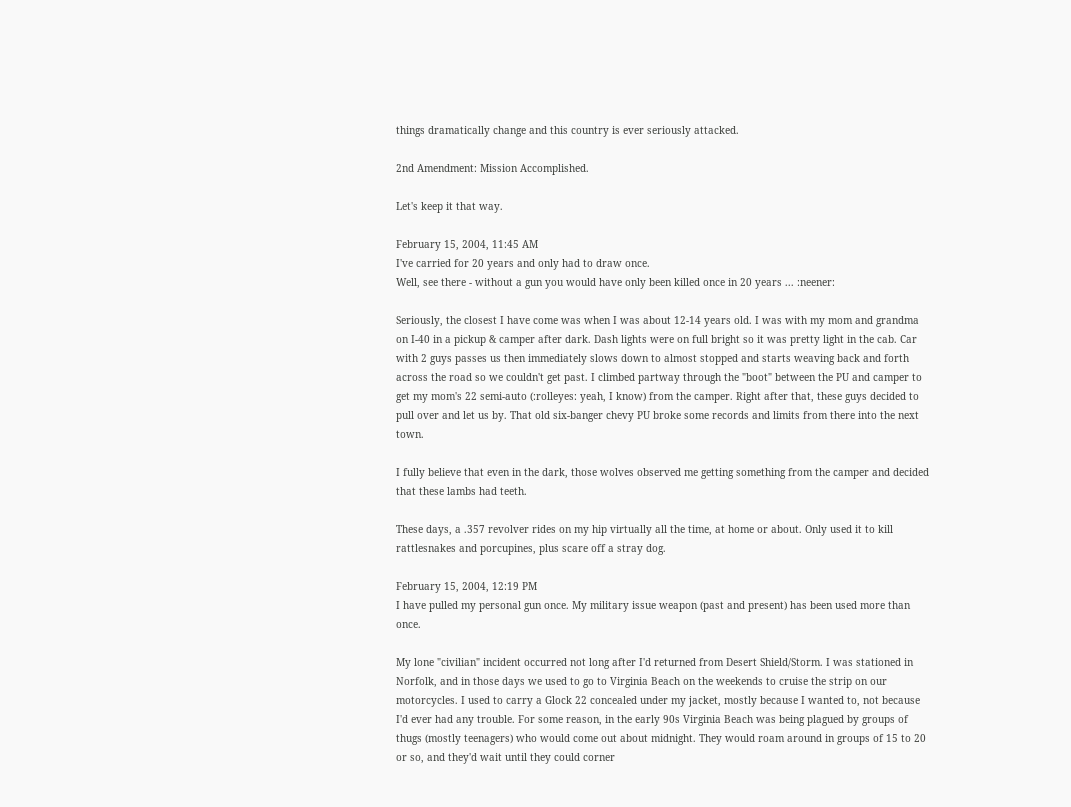things dramatically change and this country is ever seriously attacked.

2nd Amendment: Mission Accomplished.

Let's keep it that way.

February 15, 2004, 11:45 AM
I've carried for 20 years and only had to draw once.
Well, see there - without a gun you would have only been killed once in 20 years ... :neener:

Seriously, the closest I have come was when I was about 12-14 years old. I was with my mom and grandma on I-40 in a pickup & camper after dark. Dash lights were on full bright so it was pretty light in the cab. Car with 2 guys passes us then immediately slows down to almost stopped and starts weaving back and forth across the road so we couldn't get past. I climbed partway through the "boot" between the PU and camper to get my mom's 22 semi-auto (:rolleyes: yeah, I know) from the camper. Right after that, these guys decided to pull over and let us by. That old six-banger chevy PU broke some records and limits from there into the next town.

I fully believe that even in the dark, those wolves observed me getting something from the camper and decided that these lambs had teeth.

These days, a .357 revolver rides on my hip virtually all the time, at home or about. Only used it to kill rattlesnakes and porcupines, plus scare off a stray dog.

February 15, 2004, 12:19 PM
I have pulled my personal gun once. My military issue weapon (past and present) has been used more than once.

My lone "civilian" incident occurred not long after I'd returned from Desert Shield/Storm. I was stationed in Norfolk, and in those days we used to go to Virginia Beach on the weekends to cruise the strip on our motorcycles. I used to carry a Glock 22 concealed under my jacket, mostly because I wanted to, not because I'd ever had any trouble. For some reason, in the early 90s Virginia Beach was being plagued by groups of thugs (mostly teenagers) who would come out about midnight. They would roam around in groups of 15 to 20 or so, and they'd wait until they could corner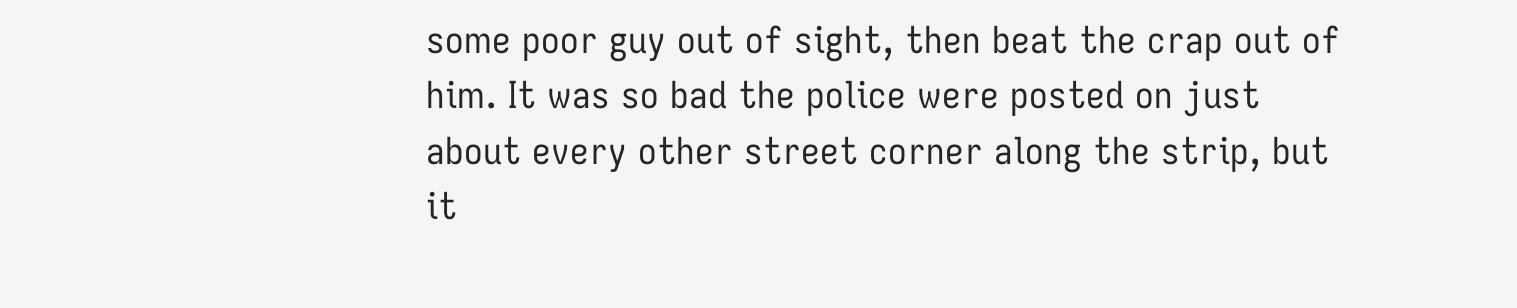some poor guy out of sight, then beat the crap out of him. It was so bad the police were posted on just about every other street corner along the strip, but it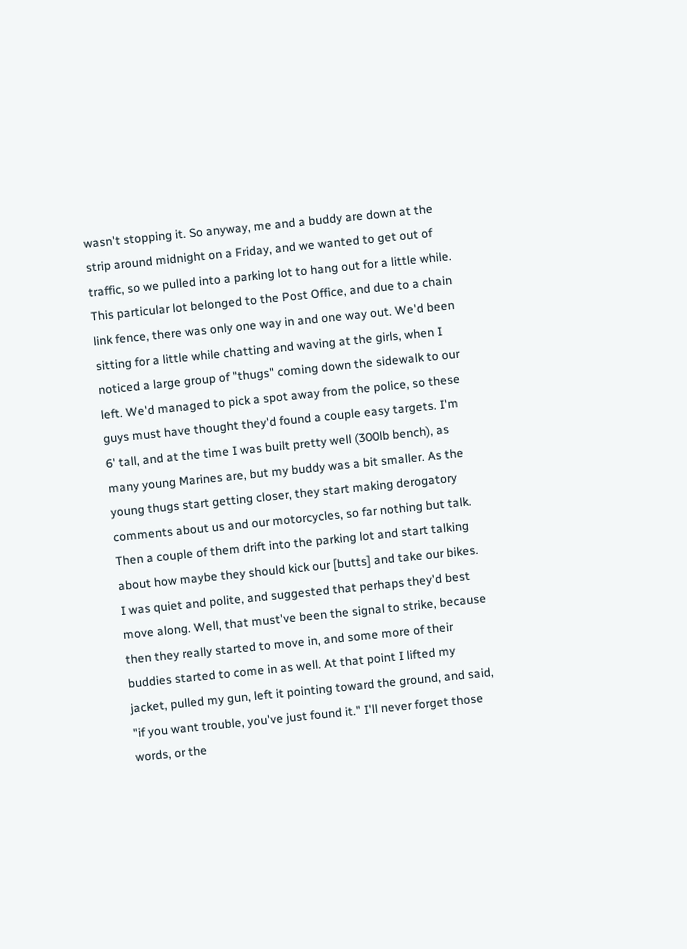wasn't stopping it. So anyway, me and a buddy are down at the strip around midnight on a Friday, and we wanted to get out of traffic, so we pulled into a parking lot to hang out for a little while. This particular lot belonged to the Post Office, and due to a chain link fence, there was only one way in and one way out. We'd been sitting for a little while chatting and waving at the girls, when I noticed a large group of "thugs" coming down the sidewalk to our left. We'd managed to pick a spot away from the police, so these guys must have thought they'd found a couple easy targets. I'm 6' tall, and at the time I was built pretty well (300lb bench), as many young Marines are, but my buddy was a bit smaller. As the young thugs start getting closer, they start making derogatory comments about us and our motorcycles, so far nothing but talk. Then a couple of them drift into the parking lot and start talking about how maybe they should kick our [butts] and take our bikes. I was quiet and polite, and suggested that perhaps they'd best move along. Well, that must've been the signal to strike, because then they really started to move in, and some more of their buddies started to come in as well. At that point I lifted my jacket, pulled my gun, left it pointing toward the ground, and said, "if you want trouble, you've just found it." I'll never forget those words, or the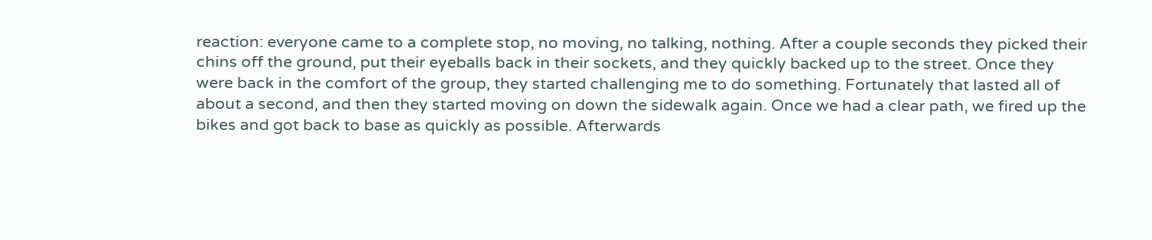reaction: everyone came to a complete stop, no moving, no talking, nothing. After a couple seconds they picked their chins off the ground, put their eyeballs back in their sockets, and they quickly backed up to the street. Once they were back in the comfort of the group, they started challenging me to do something. Fortunately that lasted all of about a second, and then they started moving on down the sidewalk again. Once we had a clear path, we fired up the bikes and got back to base as quickly as possible. Afterwards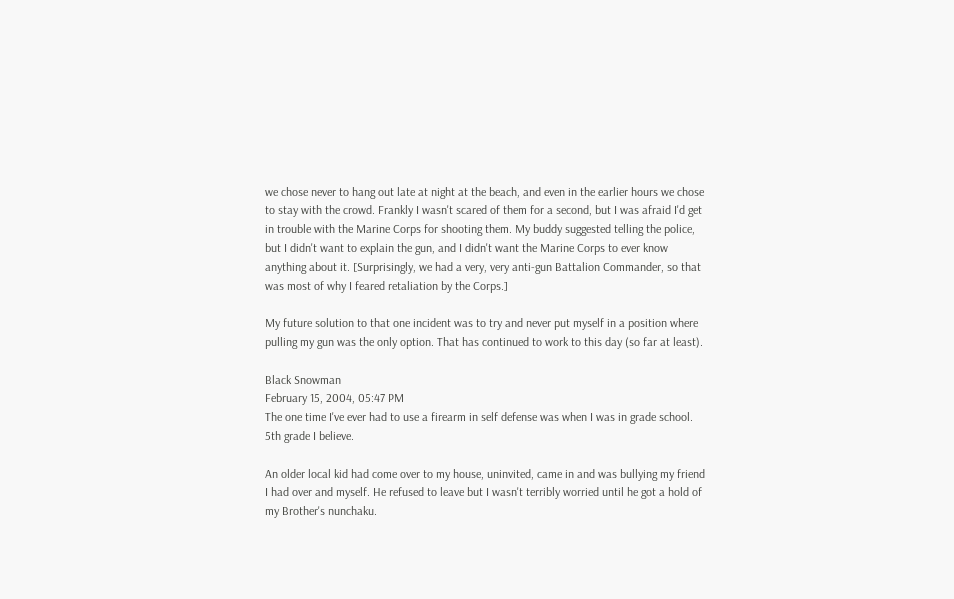we chose never to hang out late at night at the beach, and even in the earlier hours we chose to stay with the crowd. Frankly I wasn't scared of them for a second, but I was afraid I'd get in trouble with the Marine Corps for shooting them. My buddy suggested telling the police, but I didn't want to explain the gun, and I didn't want the Marine Corps to ever know anything about it. [Surprisingly, we had a very, very anti-gun Battalion Commander, so that was most of why I feared retaliation by the Corps.]

My future solution to that one incident was to try and never put myself in a position where pulling my gun was the only option. That has continued to work to this day (so far at least).

Black Snowman
February 15, 2004, 05:47 PM
The one time I've ever had to use a firearm in self defense was when I was in grade school. 5th grade I believe.

An older local kid had come over to my house, uninvited, came in and was bullying my friend I had over and myself. He refused to leave but I wasn't terribly worried until he got a hold of my Brother's nunchaku.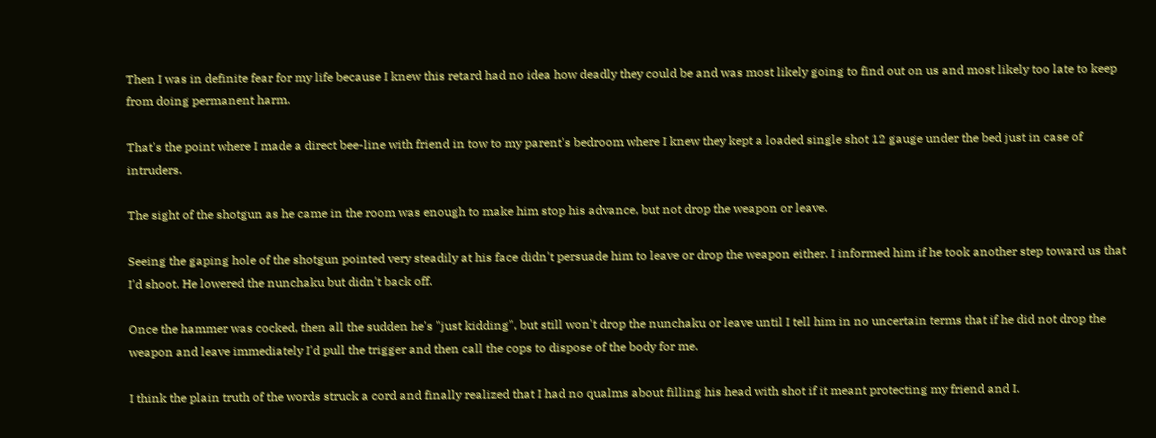Then I was in definite fear for my life because I knew this retard had no idea how deadly they could be and was most likely going to find out on us and most likely too late to keep from doing permanent harm.

That's the point where I made a direct bee-line with friend in tow to my parent's bedroom where I knew they kept a loaded single shot 12 gauge under the bed just in case of intruders.

The sight of the shotgun as he came in the room was enough to make him stop his advance, but not drop the weapon or leave.

Seeing the gaping hole of the shotgun pointed very steadily at his face didn't persuade him to leave or drop the weapon either. I informed him if he took another step toward us that I'd shoot. He lowered the nunchaku but didn't back off.

Once the hammer was cocked, then all the sudden he's "just kidding", but still won't drop the nunchaku or leave until I tell him in no uncertain terms that if he did not drop the weapon and leave immediately I'd pull the trigger and then call the cops to dispose of the body for me.

I think the plain truth of the words struck a cord and finally realized that I had no qualms about filling his head with shot if it meant protecting my friend and I.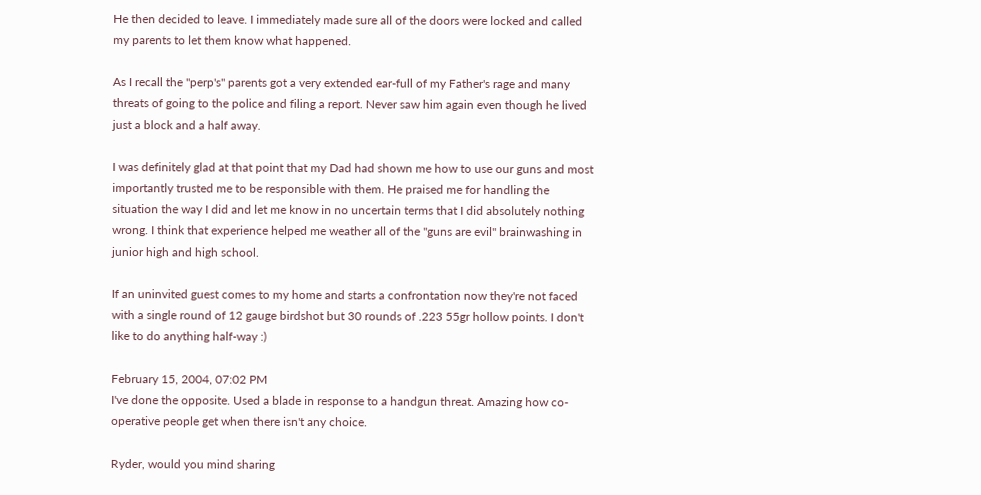He then decided to leave. I immediately made sure all of the doors were locked and called my parents to let them know what happened.

As I recall the "perp's" parents got a very extended ear-full of my Father's rage and many threats of going to the police and filing a report. Never saw him again even though he lived just a block and a half away.

I was definitely glad at that point that my Dad had shown me how to use our guns and most importantly trusted me to be responsible with them. He praised me for handling the situation the way I did and let me know in no uncertain terms that I did absolutely nothing wrong. I think that experience helped me weather all of the "guns are evil" brainwashing in junior high and high school.

If an uninvited guest comes to my home and starts a confrontation now they're not faced with a single round of 12 gauge birdshot but 30 rounds of .223 55gr hollow points. I don't like to do anything half-way :)

February 15, 2004, 07:02 PM
I've done the opposite. Used a blade in response to a handgun threat. Amazing how co-operative people get when there isn't any choice.

Ryder, would you mind sharing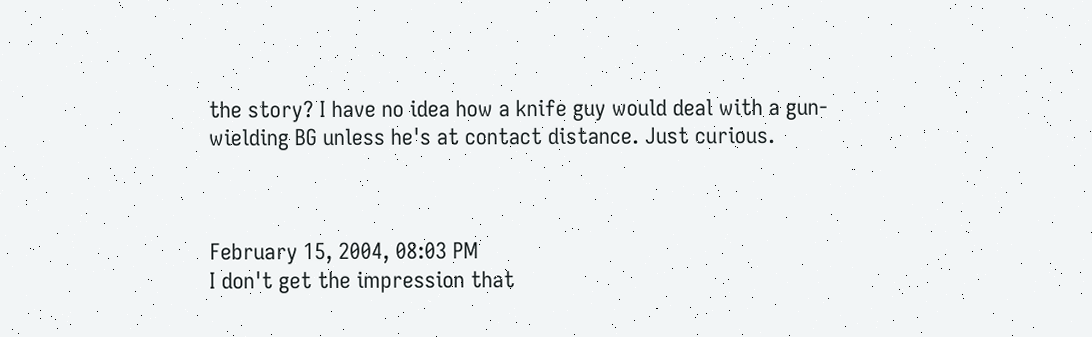the story? I have no idea how a knife guy would deal with a gun-wielding BG unless he's at contact distance. Just curious.



February 15, 2004, 08:03 PM
I don't get the impression that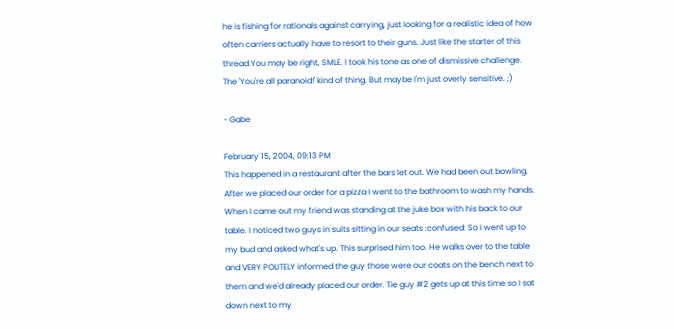he is fishing for rationals against carrying, just looking for a realistic idea of how often carriers actually have to resort to their guns. Just like the starter of this thread.You may be right, SMLE. I took his tone as one of dismissive challenge. The 'You're all paranoid!' kind of thing. But maybe I'm just overly sensitive. ;)

- Gabe

February 15, 2004, 09:13 PM
This happened in a restaurant after the bars let out. We had been out bowling. After we placed our order for a pizza I went to the bathroom to wash my hands. When I came out my friend was standing at the juke box with his back to our table. I noticed two guys in suits sitting in our seats :confused: So I went up to my bud and asked what's up. This surprised him too. He walks over to the table and VERY POLITELY informed the guy those were our coats on the bench next to them and we'd already placed our order. Tie guy #2 gets up at this time so I sat down next to my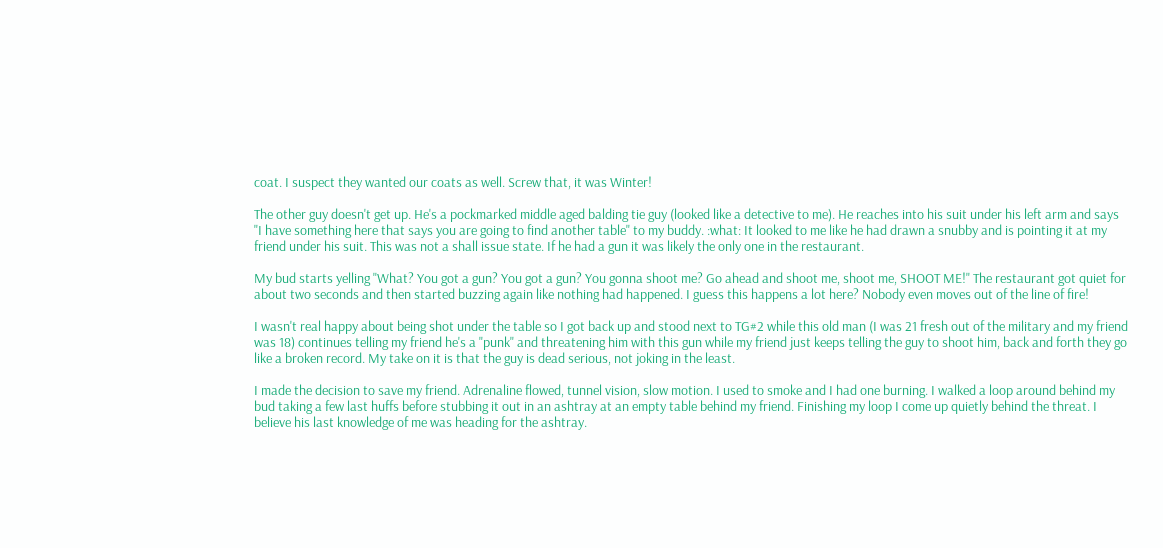coat. I suspect they wanted our coats as well. Screw that, it was Winter!

The other guy doesn't get up. He's a pockmarked middle aged balding tie guy (looked like a detective to me). He reaches into his suit under his left arm and says "I have something here that says you are going to find another table" to my buddy. :what: It looked to me like he had drawn a snubby and is pointing it at my friend under his suit. This was not a shall issue state. If he had a gun it was likely the only one in the restaurant.

My bud starts yelling "What? You got a gun? You got a gun? You gonna shoot me? Go ahead and shoot me, shoot me, SHOOT ME!" The restaurant got quiet for about two seconds and then started buzzing again like nothing had happened. I guess this happens a lot here? Nobody even moves out of the line of fire!

I wasn't real happy about being shot under the table so I got back up and stood next to TG#2 while this old man (I was 21 fresh out of the military and my friend was 18) continues telling my friend he's a "punk" and threatening him with this gun while my friend just keeps telling the guy to shoot him, back and forth they go like a broken record. My take on it is that the guy is dead serious, not joking in the least.

I made the decision to save my friend. Adrenaline flowed, tunnel vision, slow motion. I used to smoke and I had one burning. I walked a loop around behind my bud taking a few last huffs before stubbing it out in an ashtray at an empty table behind my friend. Finishing my loop I come up quietly behind the threat. I believe his last knowledge of me was heading for the ashtray.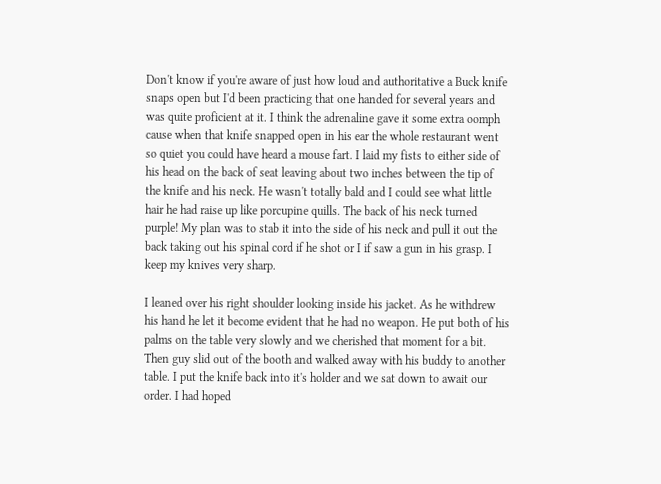Don't know if you're aware of just how loud and authoritative a Buck knife snaps open but I'd been practicing that one handed for several years and was quite proficient at it. I think the adrenaline gave it some extra oomph cause when that knife snapped open in his ear the whole restaurant went so quiet you could have heard a mouse fart. I laid my fists to either side of his head on the back of seat leaving about two inches between the tip of the knife and his neck. He wasn't totally bald and I could see what little hair he had raise up like porcupine quills. The back of his neck turned purple! My plan was to stab it into the side of his neck and pull it out the back taking out his spinal cord if he shot or I if saw a gun in his grasp. I keep my knives very sharp.

I leaned over his right shoulder looking inside his jacket. As he withdrew his hand he let it become evident that he had no weapon. He put both of his palms on the table very slowly and we cherished that moment for a bit. Then guy slid out of the booth and walked away with his buddy to another table. I put the knife back into it's holder and we sat down to await our order. I had hoped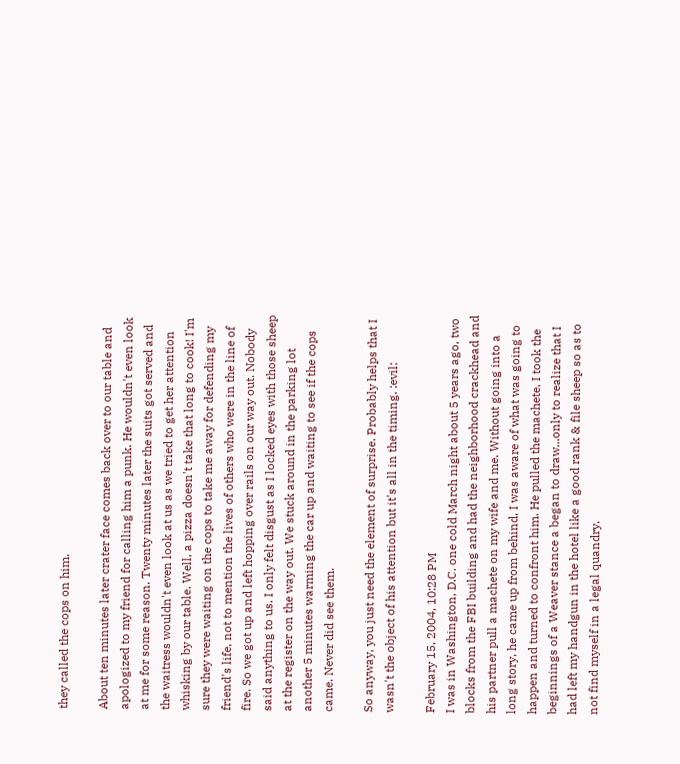they called the cops on him.

About ten minutes later crater face comes back over to our table and apologized to my friend for calling him a punk. He wouldn't even look at me for some reason. Twenty minutes later the suits got served and the waitress wouldn't even look at us as we tried to get her attention whisking by our table. Well, a pizza doesn't take that long to cook! I'm sure they were waiting on the cops to take me away for defending my friend's life, not to mention the lives of others who were in the line of fire. So we got up and left hopping over rails on our way out. Nobody said anything to us. I only felt disgust as I locked eyes with those sheep at the register on the way out. We stuck around in the parking lot another 5 minutes warming the car up and waiting to see if the cops came. Never did see them.

So anyway, you just need the element of surprise. Probably helps that I wasn't the object of his attention but it's all in the timing. :evil:

February 15, 2004, 10:28 PM
I was in Washington, D.C. one cold March night about 5 years ago, two blocks from the FBI building and had the neighborhood crackhead and his partner pull a machete on my wife and me. Without going into a long story, he came up from behind, I was aware of what was going to happen and turned to confront him. He pulled the machete, I took the beginnings of a Weaver stance a began to draw...only to realize that I had left my handgun in the hotel like a good rank & file sheep so as to not find myself in a legal quandry.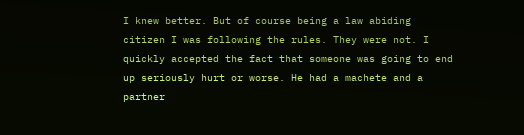I knew better. But of course being a law abiding citizen I was following the rules. They were not. I quickly accepted the fact that someone was going to end up seriously hurt or worse. He had a machete and a partner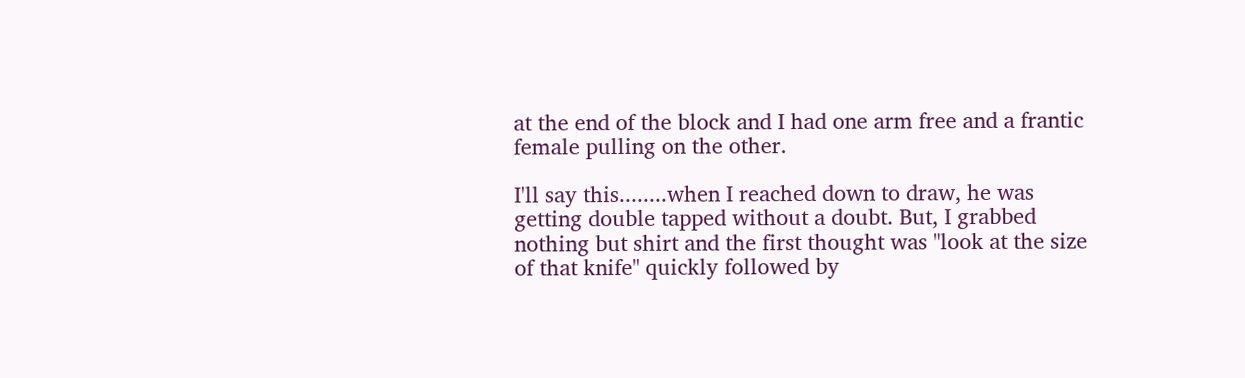at the end of the block and I had one arm free and a frantic female pulling on the other.

I'll say this........when I reached down to draw, he was getting double tapped without a doubt. But, I grabbed nothing but shirt and the first thought was "look at the size of that knife" quickly followed by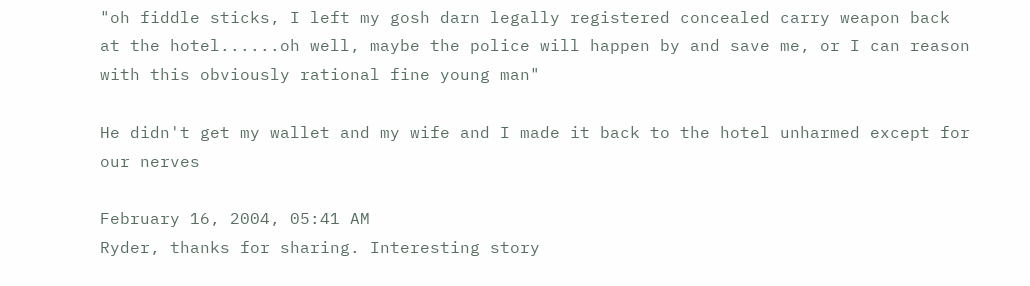"oh fiddle sticks, I left my gosh darn legally registered concealed carry weapon back at the hotel......oh well, maybe the police will happen by and save me, or I can reason with this obviously rational fine young man"

He didn't get my wallet and my wife and I made it back to the hotel unharmed except for our nerves

February 16, 2004, 05:41 AM
Ryder, thanks for sharing. Interesting story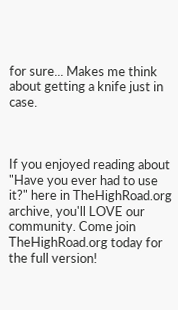for sure... Makes me think about getting a knife just in case.



If you enjoyed reading about "Have you ever had to use it?" here in TheHighRoad.org archive, you'll LOVE our community. Come join TheHighRoad.org today for the full version!